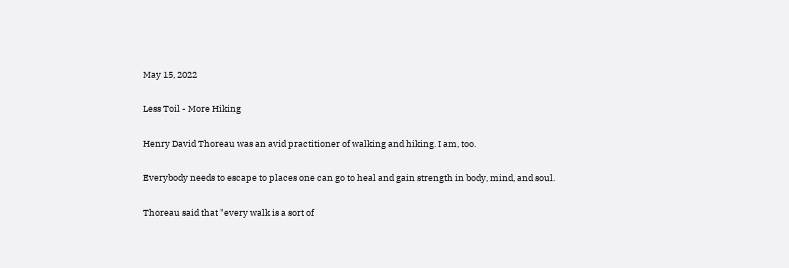May 15, 2022

Less Toil - More Hiking

Henry David Thoreau was an avid practitioner of walking and hiking. I am, too.

Everybody needs to escape to places one can go to heal and gain strength in body, mind, and soul.

Thoreau said that "every walk is a sort of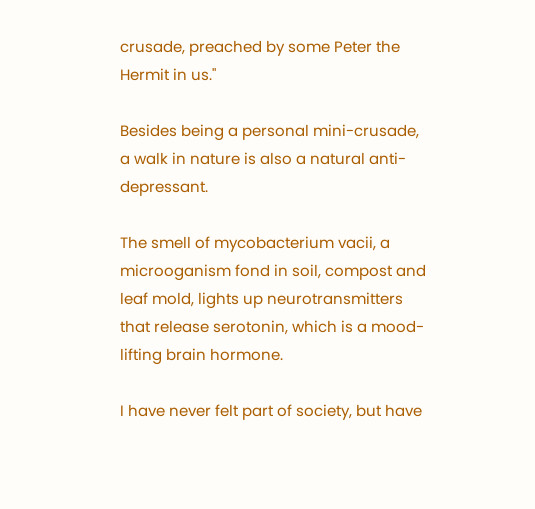crusade, preached by some Peter the Hermit in us."

Besides being a personal mini-crusade, a walk in nature is also a natural anti-depressant.

The smell of mycobacterium vacii, a microoganism fond in soil, compost and leaf mold, lights up neurotransmitters that release serotonin, which is a mood-lifting brain hormone.

I have never felt part of society, but have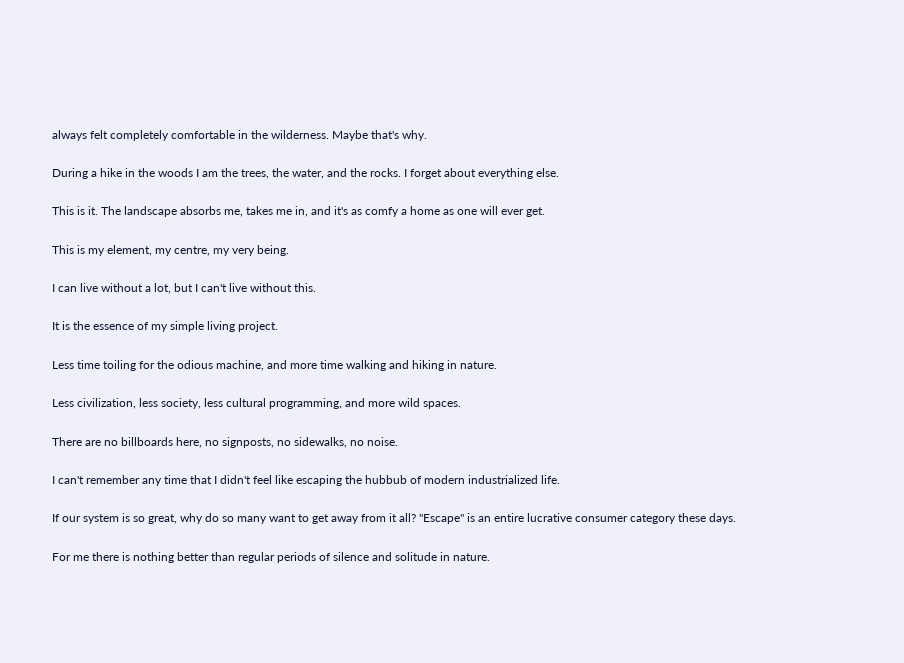always felt completely comfortable in the wilderness. Maybe that's why.

During a hike in the woods I am the trees, the water, and the rocks. I forget about everything else.

This is it. The landscape absorbs me, takes me in, and it's as comfy a home as one will ever get.

This is my element, my centre, my very being.

I can live without a lot, but I can't live without this.

It is the essence of my simple living project.

Less time toiling for the odious machine, and more time walking and hiking in nature.

Less civilization, less society, less cultural programming, and more wild spaces.

There are no billboards here, no signposts, no sidewalks, no noise.

I can't remember any time that I didn't feel like escaping the hubbub of modern industrialized life.

If our system is so great, why do so many want to get away from it all? "Escape" is an entire lucrative consumer category these days.

For me there is nothing better than regular periods of silence and solitude in nature.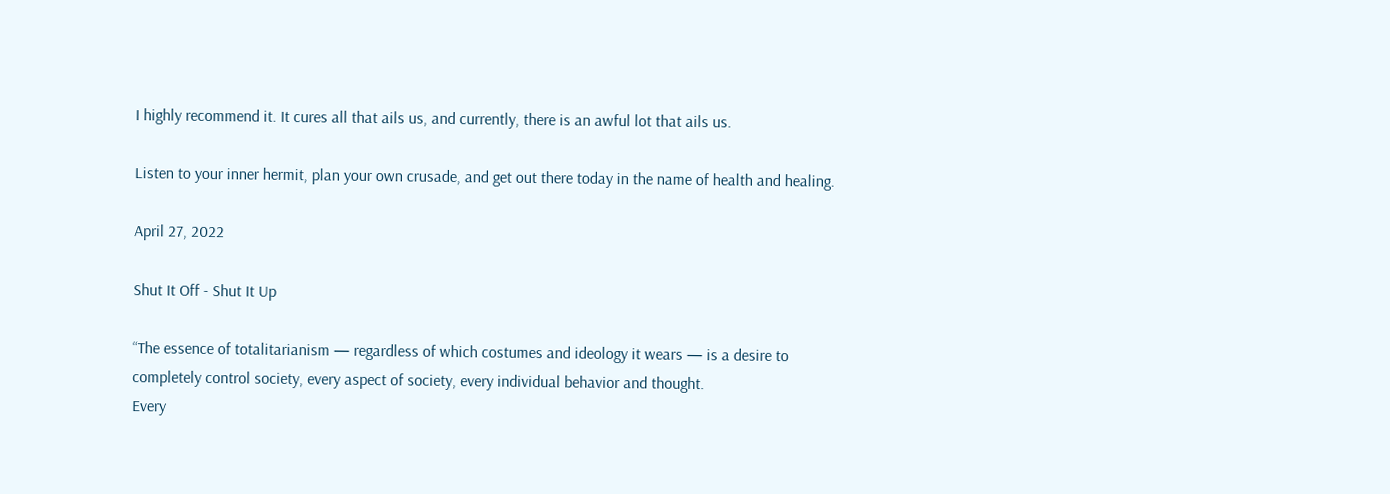I highly recommend it. It cures all that ails us, and currently, there is an awful lot that ails us.

Listen to your inner hermit, plan your own crusade, and get out there today in the name of health and healing.

April 27, 2022

Shut It Off - Shut It Up

“The essence of totalitarianism — regardless of which costumes and ideology it wears — is a desire to completely control society, every aspect of society, every individual behavior and thought.
Every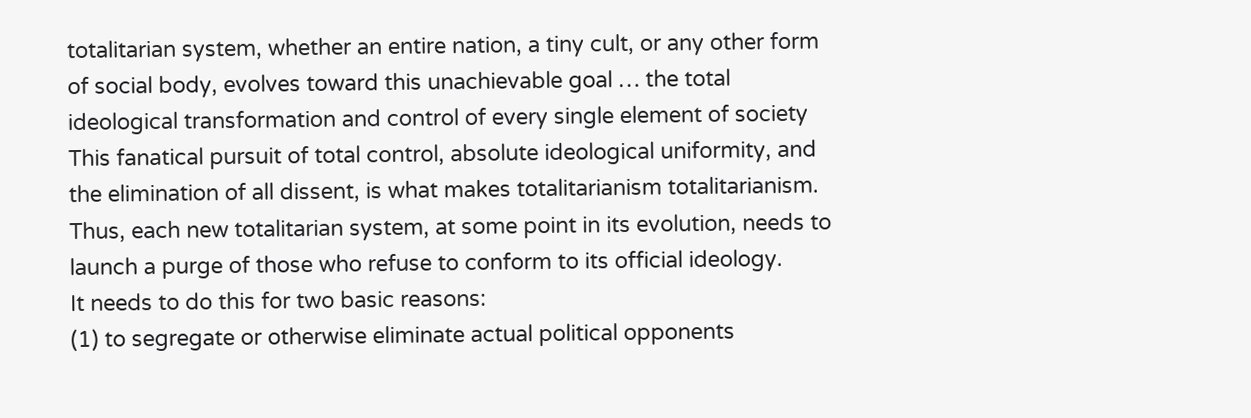totalitarian system, whether an entire nation, a tiny cult, or any other form of social body, evolves toward this unachievable goal … the total ideological transformation and control of every single element of society
This fanatical pursuit of total control, absolute ideological uniformity, and the elimination of all dissent, is what makes totalitarianism totalitarianism.
Thus, each new totalitarian system, at some point in its evolution, needs to launch a purge of those who refuse to conform to its official ideology.
It needs to do this for two basic reasons:
(1) to segregate or otherwise eliminate actual political opponents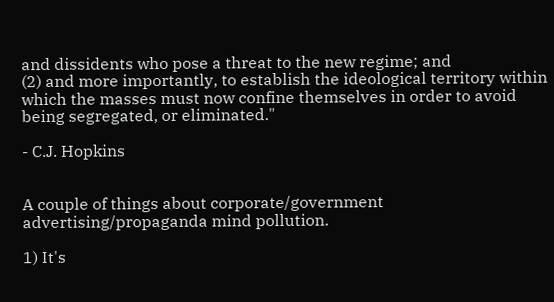and dissidents who pose a threat to the new regime; and
(2) and more importantly, to establish the ideological territory within which the masses must now confine themselves in order to avoid being segregated, or eliminated."

- C.J. Hopkins


A couple of things about corporate/government advertising/propaganda mind pollution.

1) It's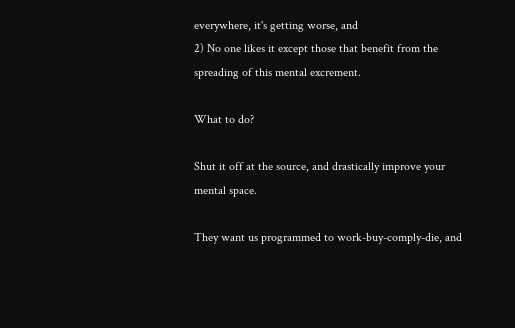everywhere, it's getting worse, and
2) No one likes it except those that benefit from the spreading of this mental excrement.

What to do?

Shut it off at the source, and drastically improve your mental space.

They want us programmed to work-buy-comply-die, and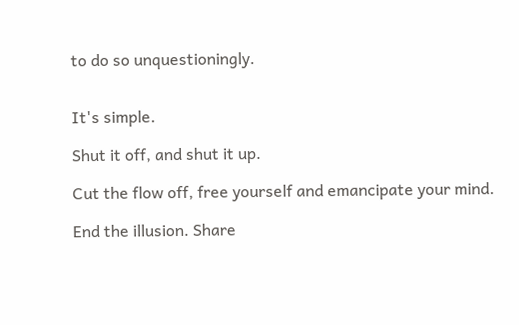to do so unquestioningly.


It's simple.

Shut it off, and shut it up.

Cut the flow off, free yourself and emancipate your mind.

End the illusion. Share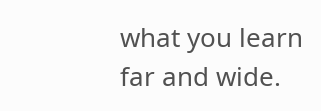what you learn far and wide.